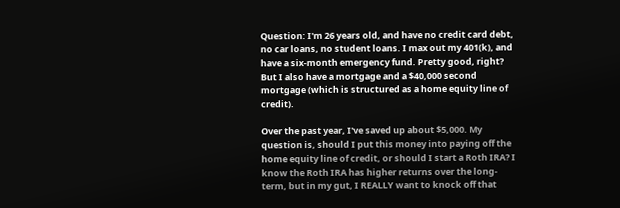Question: I'm 26 years old, and have no credit card debt, no car loans, no student loans. I max out my 401(k), and have a six-month emergency fund. Pretty good, right? But I also have a mortgage and a $40,000 second mortgage (which is structured as a home equity line of credit).

Over the past year, I've saved up about $5,000. My question is, should I put this money into paying off the home equity line of credit, or should I start a Roth IRA? I know the Roth IRA has higher returns over the long-term, but in my gut, I REALLY want to knock off that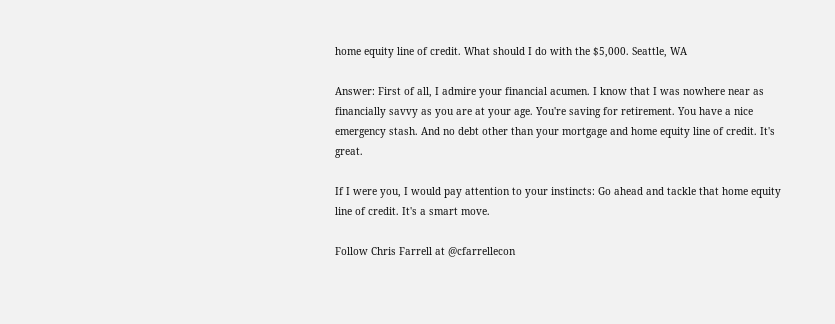home equity line of credit. What should I do with the $5,000. Seattle, WA

Answer: First of all, I admire your financial acumen. I know that I was nowhere near as financially savvy as you are at your age. You're saving for retirement. You have a nice emergency stash. And no debt other than your mortgage and home equity line of credit. It's great.

If I were you, I would pay attention to your instincts: Go ahead and tackle that home equity line of credit. It's a smart move.

Follow Chris Farrell at @cfarrellecon